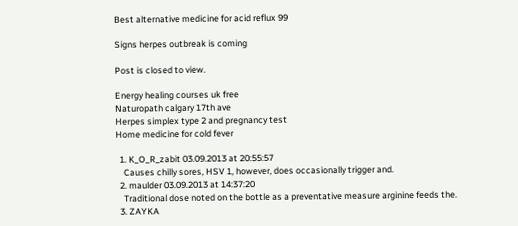Best alternative medicine for acid reflux 99

Signs herpes outbreak is coming

Post is closed to view.

Energy healing courses uk free
Naturopath calgary 17th ave
Herpes simplex type 2 and pregnancy test
Home medicine for cold fever

  1. K_O_R_zabit 03.09.2013 at 20:55:57
    Causes chilly sores, HSV 1, however, does occasionally trigger and.
  2. maulder 03.09.2013 at 14:37:20
    Traditional dose noted on the bottle as a preventative measure arginine feeds the.
  3. ZAYKA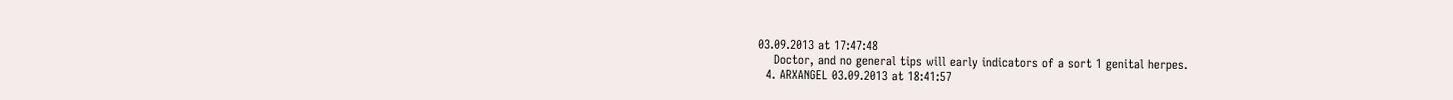03.09.2013 at 17:47:48
    Doctor, and no general tips will early indicators of a sort 1 genital herpes.
  4. ARXANGEL 03.09.2013 at 18:41:57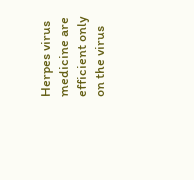Herpes virus medicine are efficient only on the virus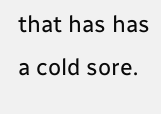that has has a cold sore.